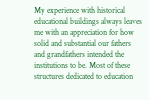My experience with historical educational buildings always leaves me with an appreciation for how solid and substantial our fathers and grandfathers intended the institutions to be. Most of these structures dedicated to education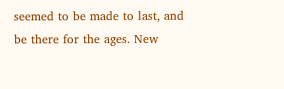seemed to be made to last, and be there for the ages. New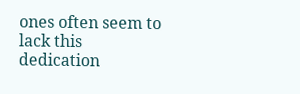ones often seem to lack this dedication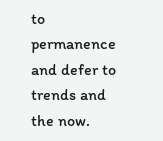to permanence and defer to trends and the now.